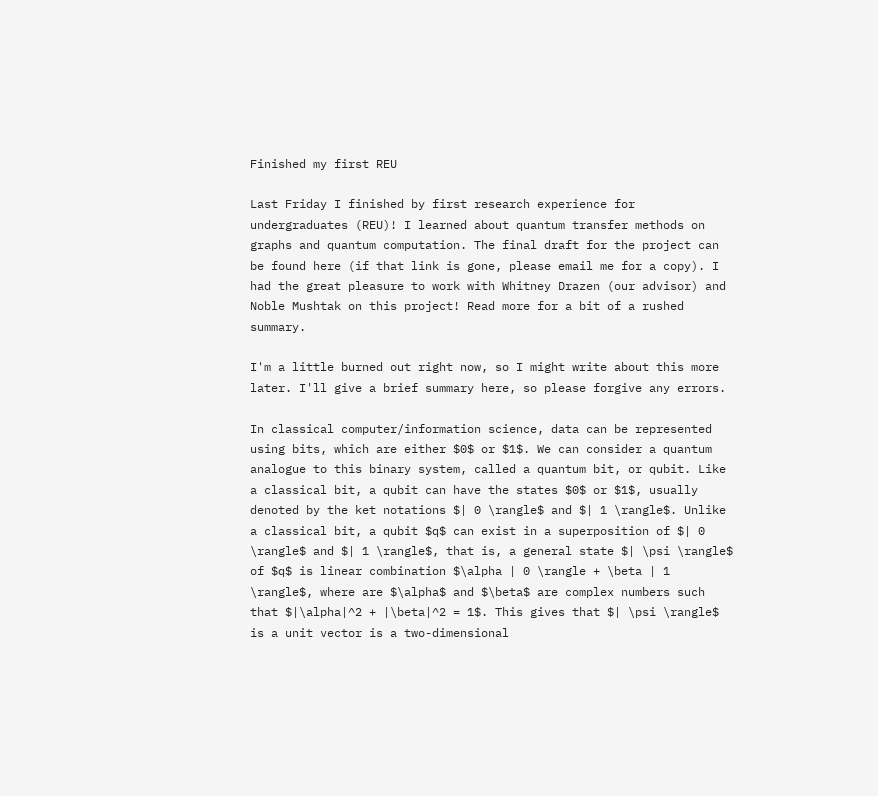Finished my first REU

Last Friday I finished by first research experience for undergraduates (REU)! I learned about quantum transfer methods on graphs and quantum computation. The final draft for the project can be found here (if that link is gone, please email me for a copy). I had the great pleasure to work with Whitney Drazen (our advisor) and Noble Mushtak on this project! Read more for a bit of a rushed summary.

I'm a little burned out right now, so I might write about this more later. I'll give a brief summary here, so please forgive any errors.

In classical computer/information science, data can be represented using bits, which are either $0$ or $1$. We can consider a quantum analogue to this binary system, called a quantum bit, or qubit. Like a classical bit, a qubit can have the states $0$ or $1$, usually denoted by the ket notations $| 0 \rangle$ and $| 1 \rangle$. Unlike a classical bit, a qubit $q$ can exist in a superposition of $| 0 \rangle$ and $| 1 \rangle$, that is, a general state $| \psi \rangle$ of $q$ is linear combination $\alpha | 0 \rangle + \beta | 1 \rangle$, where are $\alpha$ and $\beta$ are complex numbers such that $|\alpha|^2 + |\beta|^2 = 1$. This gives that $| \psi \rangle$ is a unit vector is a two-dimensional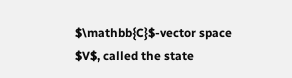$\mathbb{C}$-vector space $V$, called the state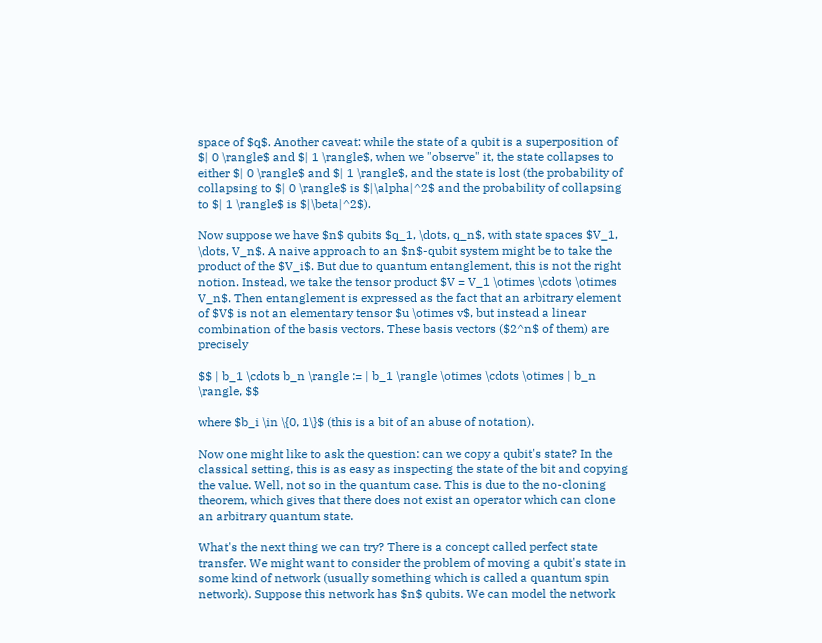space of $q$. Another caveat: while the state of a qubit is a superposition of $| 0 \rangle$ and $| 1 \rangle$, when we "observe" it, the state collapses to either $| 0 \rangle$ and $| 1 \rangle$, and the state is lost (the probability of collapsing to $| 0 \rangle$ is $|\alpha|^2$ and the probability of collapsing to $| 1 \rangle$ is $|\beta|^2$).

Now suppose we have $n$ qubits $q_1, \dots, q_n$, with state spaces $V_1, \dots, V_n$. A naive approach to an $n$-qubit system might be to take the product of the $V_i$. But due to quantum entanglement, this is not the right notion. Instead, we take the tensor product $V = V_1 \otimes \cdots \otimes V_n$. Then entanglement is expressed as the fact that an arbitrary element of $V$ is not an elementary tensor $u \otimes v$, but instead a linear combination of the basis vectors. These basis vectors ($2^n$ of them) are precisely

$$ | b_1 \cdots b_n \rangle := | b_1 \rangle \otimes \cdots \otimes | b_n \rangle, $$

where $b_i \in \{0, 1\}$ (this is a bit of an abuse of notation).

Now one might like to ask the question: can we copy a qubit's state? In the classical setting, this is as easy as inspecting the state of the bit and copying the value. Well, not so in the quantum case. This is due to the no-cloning theorem, which gives that there does not exist an operator which can clone an arbitrary quantum state.

What's the next thing we can try? There is a concept called perfect state transfer. We might want to consider the problem of moving a qubit's state in some kind of network (usually something which is called a quantum spin network). Suppose this network has $n$ qubits. We can model the network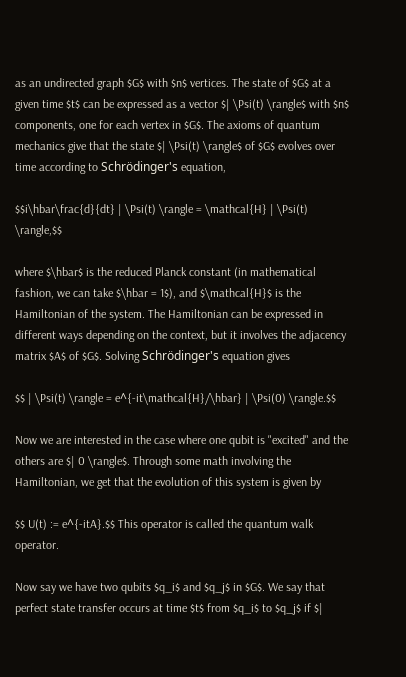as an undirected graph $G$ with $n$ vertices. The state of $G$ at a given time $t$ can be expressed as a vector $| \Psi(t) \rangle$ with $n$ components, one for each vertex in $G$. The axioms of quantum mechanics give that the state $| \Psi(t) \rangle$ of $G$ evolves over time according to Schrödinger's equation,

$$i\hbar\frac{d}{dt} | \Psi(t) \rangle = \mathcal{H} | \Psi(t) \rangle,$$

where $\hbar$ is the reduced Planck constant (in mathematical fashion, we can take $\hbar = 1$), and $\mathcal{H}$ is the Hamiltonian of the system. The Hamiltonian can be expressed in different ways depending on the context, but it involves the adjacency matrix $A$ of $G$. Solving Schrödinger's equation gives

$$ | \Psi(t) \rangle = e^{-it\mathcal{H}/\hbar} | \Psi(0) \rangle.$$

Now we are interested in the case where one qubit is "excited" and the others are $| 0 \rangle$. Through some math involving the Hamiltonian, we get that the evolution of this system is given by

$$ U(t) := e^{-itA}.$$ This operator is called the quantum walk operator.

Now say we have two qubits $q_i$ and $q_j$ in $G$. We say that perfect state transfer occurs at time $t$ from $q_i$ to $q_j$ if $|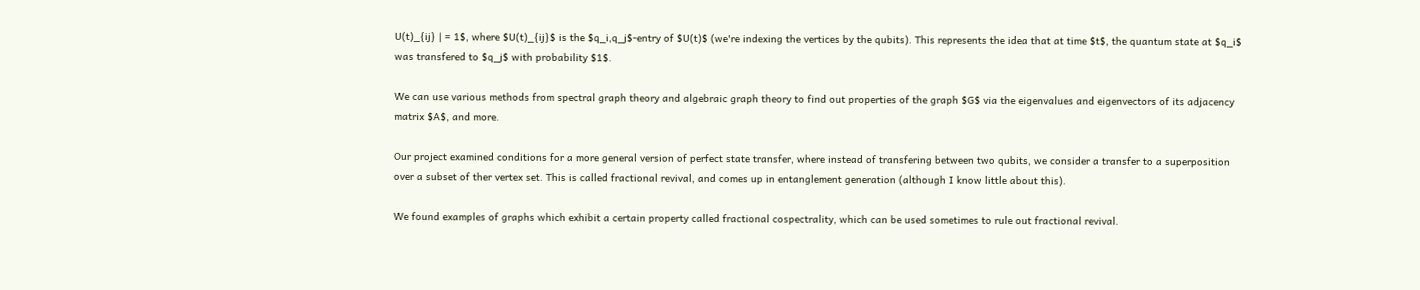U(t)_{ij} | = 1$, where $U(t)_{ij}$ is the $q_i,q_j$-entry of $U(t)$ (we're indexing the vertices by the qubits). This represents the idea that at time $t$, the quantum state at $q_i$ was transfered to $q_j$ with probability $1$.

We can use various methods from spectral graph theory and algebraic graph theory to find out properties of the graph $G$ via the eigenvalues and eigenvectors of its adjacency matrix $A$, and more.

Our project examined conditions for a more general version of perfect state transfer, where instead of transfering between two qubits, we consider a transfer to a superposition over a subset of ther vertex set. This is called fractional revival, and comes up in entanglement generation (although I know little about this).

We found examples of graphs which exhibit a certain property called fractional cospectrality, which can be used sometimes to rule out fractional revival.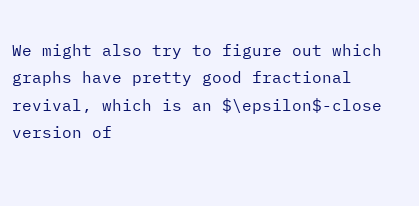We might also try to figure out which graphs have pretty good fractional revival, which is an $\epsilon$-close version of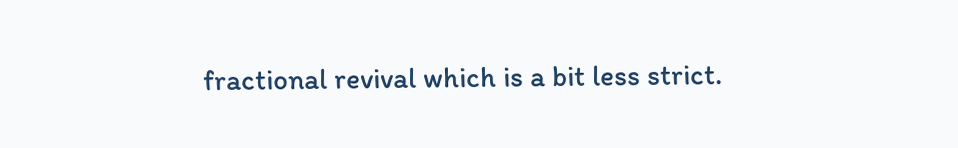fractional revival which is a bit less strict.